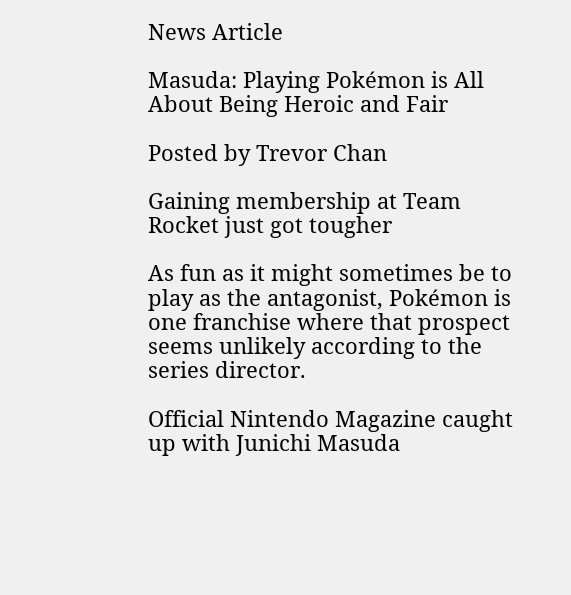News Article

Masuda: Playing Pokémon is All About Being Heroic and Fair

Posted by Trevor Chan

Gaining membership at Team Rocket just got tougher

As fun as it might sometimes be to play as the antagonist, Pokémon is one franchise where that prospect seems unlikely according to the series director.

Official Nintendo Magazine caught up with Junichi Masuda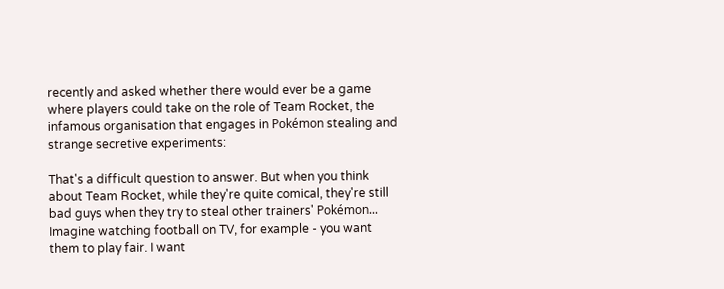recently and asked whether there would ever be a game where players could take on the role of Team Rocket, the infamous organisation that engages in Pokémon stealing and strange secretive experiments:

That's a difficult question to answer. But when you think about Team Rocket, while they're quite comical, they're still bad guys when they try to steal other trainers' Pokémon... Imagine watching football on TV, for example - you want them to play fair. I want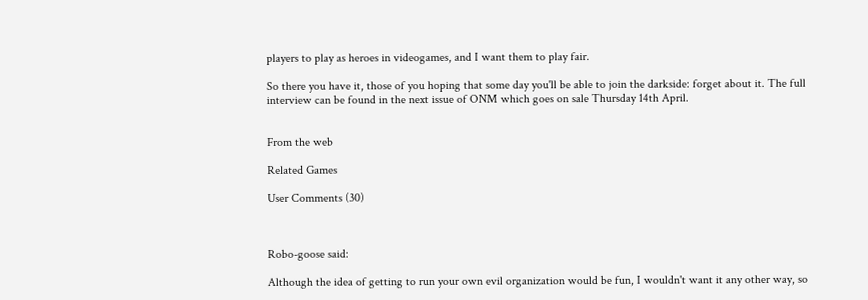players to play as heroes in videogames, and I want them to play fair.

So there you have it, those of you hoping that some day you'll be able to join the darkside: forget about it. The full interview can be found in the next issue of ONM which goes on sale Thursday 14th April.


From the web

Related Games

User Comments (30)



Robo-goose said:

Although the idea of getting to run your own evil organization would be fun, I wouldn't want it any other way, so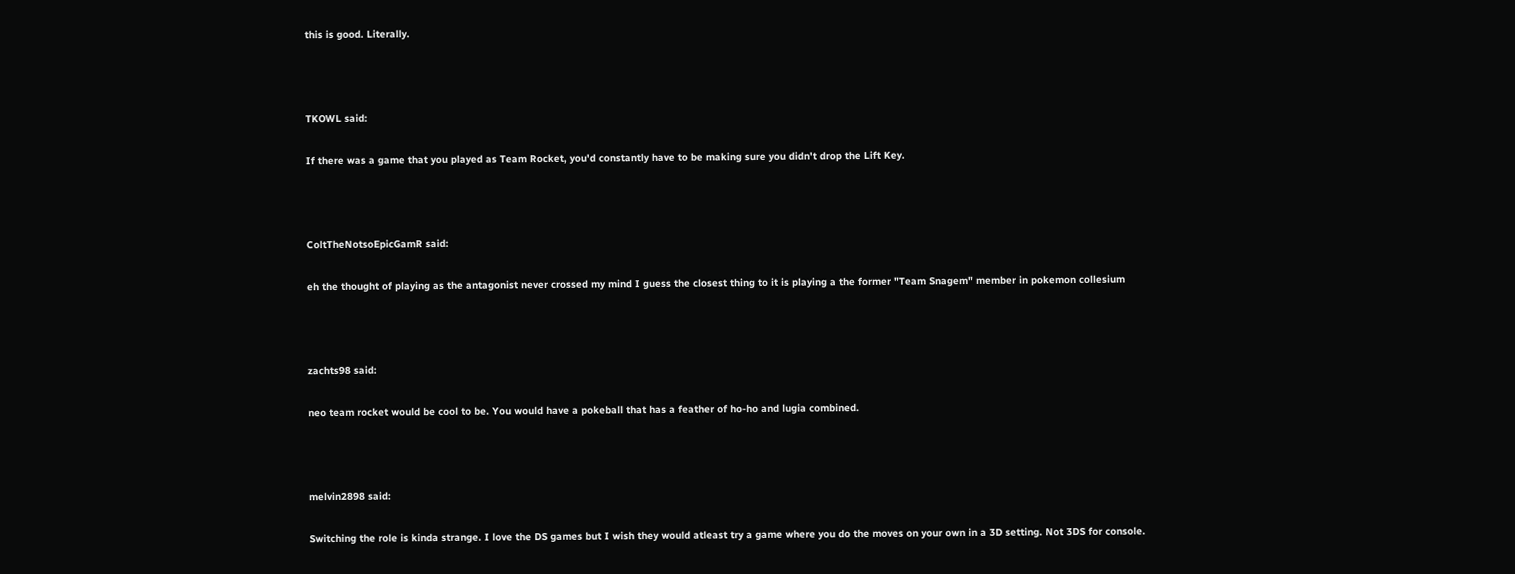this is good. Literally.



TKOWL said:

If there was a game that you played as Team Rocket, you'd constantly have to be making sure you didn't drop the Lift Key.



ColtTheNotsoEpicGamR said:

eh the thought of playing as the antagonist never crossed my mind I guess the closest thing to it is playing a the former "Team Snagem" member in pokemon collesium



zachts98 said:

neo team rocket would be cool to be. You would have a pokeball that has a feather of ho-ho and lugia combined.



melvin2898 said:

Switching the role is kinda strange. I love the DS games but I wish they would atleast try a game where you do the moves on your own in a 3D setting. Not 3DS for console.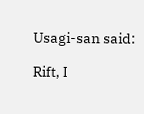Usagi-san said:

Rift, I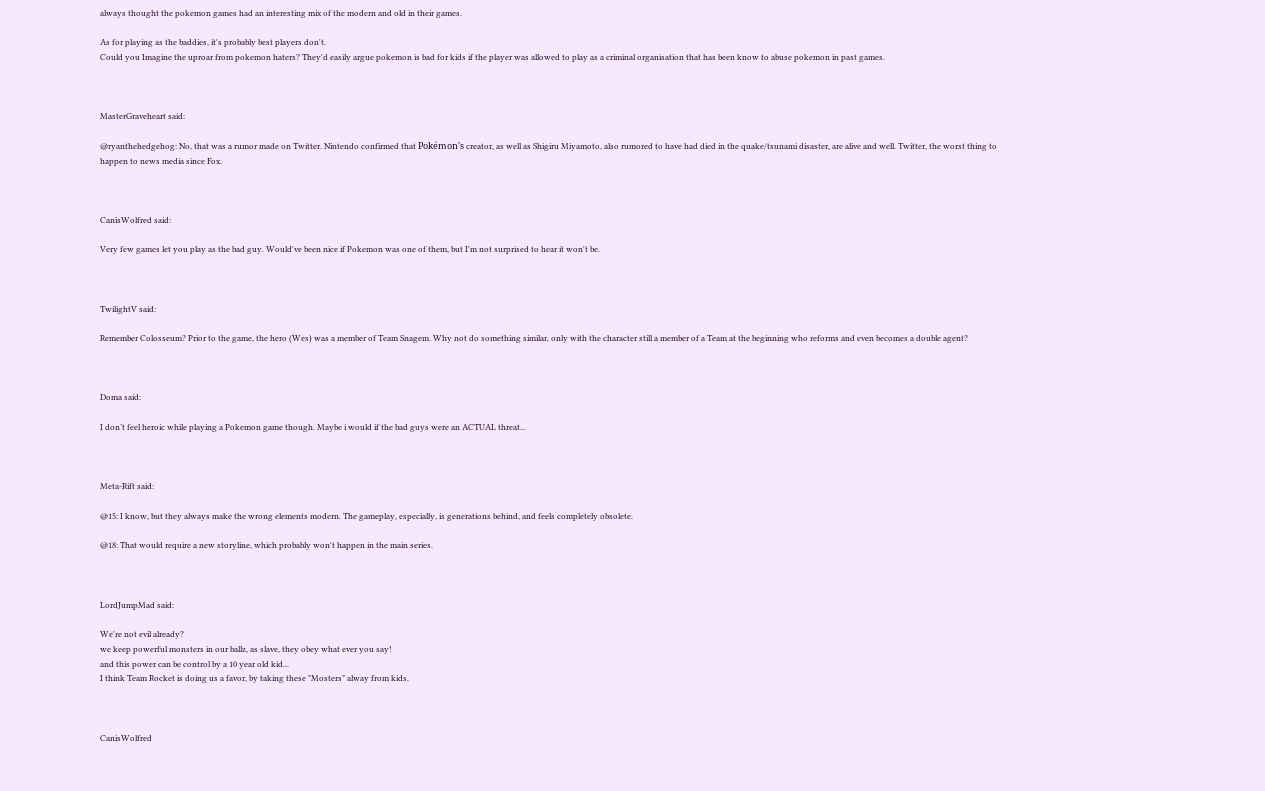always thought the pokemon games had an interesting mix of the modern and old in their games.

As for playing as the baddies, it's probably best players don't.
Could you Imagine the uproar from pokemon haters? They'd easily argue pokemon is bad for kids if the player was allowed to play as a criminal organisation that has been know to abuse pokemon in past games.



MasterGraveheart said:

@ryanthehedgehog: No, that was a rumor made on Twitter. Nintendo confirmed that Pokémon's creator, as well as Shigiru Miyamoto, also rumored to have had died in the quake/tsunami disaster, are alive and well. Twitter, the worst thing to happen to news media since Fox.



CanisWolfred said:

Very few games let you play as the bad guy. Would've been nice if Pokemon was one of them, but I'm not surprised to hear it won't be.



TwilightV said:

Remember Colosseum? Prior to the game, the hero (Wes) was a member of Team Snagem. Why not do something similar, only with the character still a member of a Team at the beginning who reforms and even becomes a double agent?



Doma said:

I don’t feel heroic while playing a Pokemon game though. Maybe i would if the bad guys were an ACTUAL threat...



Meta-Rift said:

@15: I know, but they always make the wrong elements modern. The gameplay, especially, is generations behind, and feels completely obsolete.

@18: That would require a new storyline, which probably won't happen in the main series.



LordJumpMad said:

We're not evil already?
we keep powerful monsters in our ballz, as slave, they obey what ever you say!
and this power can be control by a 10 year old kid...
I think Team Rocket is doing us a favor, by taking these "Mosters" alway from kids.



CanisWolfred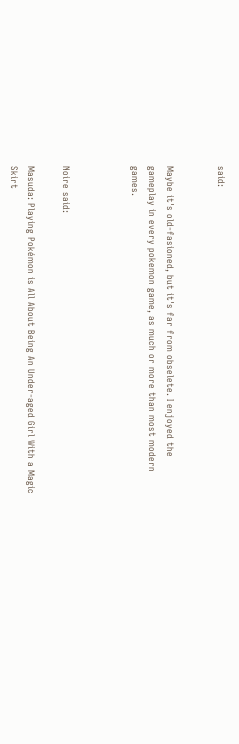said:


Maybe it's old-fasioned, but it's far from obselete. I enjoyed the gameplay in every pokemon game, as much or more than most modern games.



Noire said:

Masuda: Playing Pokémon is All About Being An Under-aged Girl With a Magic Skirt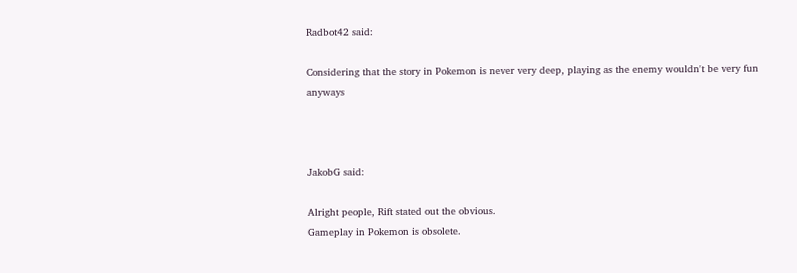Radbot42 said:

Considering that the story in Pokemon is never very deep, playing as the enemy wouldn't be very fun anyways



JakobG said:

Alright people, Rift stated out the obvious.
Gameplay in Pokemon is obsolete.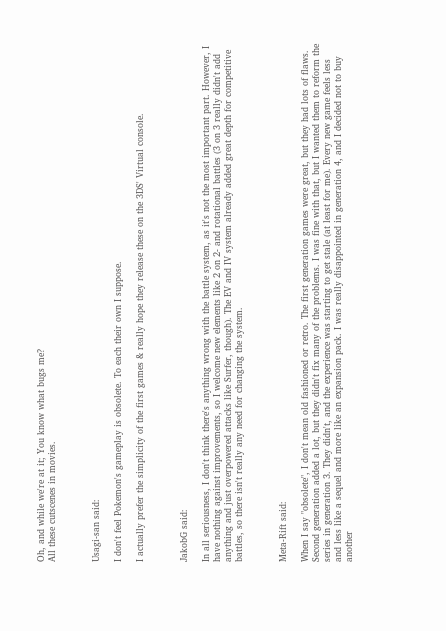Oh, and while we're at it; You know what bugs me?
All these cutscenes in movies.



Usagi-san said:

I don't feel Pokemon's gameplay is obsolete. To each their own I suppose.

I actually prefer the simplicity of the first games & really hope they release these on the 3DS' Virtual console.



JakobG said:

In all seriousness, I don't think there's anything wrong with the battle system, as it's not the most important part. However, I have nothing against improvements, so I welcome new elements like 2 on 2- and rotational battles (3 on 3 really didn't add anything and just overpowered attacks like Surfer, though). The EV and IV system already added great depth for competitive battles, so there isn't really any need for changing the system.



Meta-Rift said:

When I say "obsolete", I don't mean old fashioned or retro. The first generation games were great, but they had lots of flaws. Second generation added a lot, but they didn't fix many of the problems. I was fine with that, but I wanted them to reform the series in generation 3. They didn't, and the experience was starting to get stale (at least for me). Every new game feels less and less like a sequel and more like an expansion pack. I was really disappointed in generation 4, and I decided not to buy another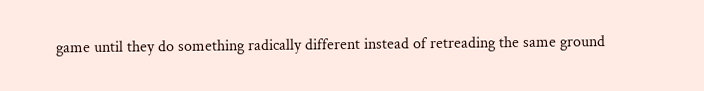game until they do something radically different instead of retreading the same ground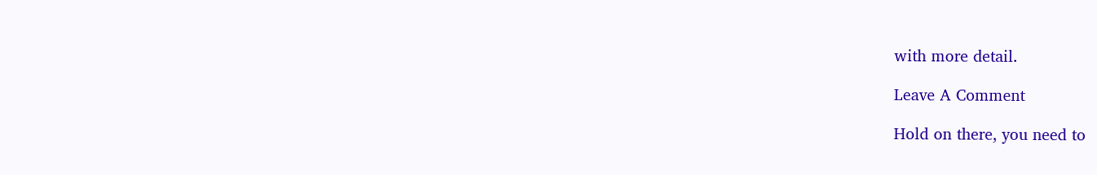with more detail.

Leave A Comment

Hold on there, you need to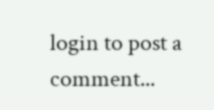login to post a comment...